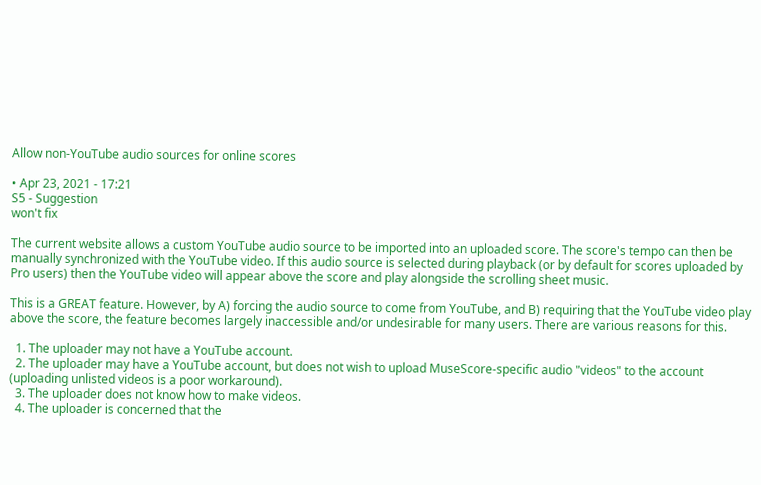Allow non-YouTube audio sources for online scores

• Apr 23, 2021 - 17:21
S5 - Suggestion
won't fix

The current website allows a custom YouTube audio source to be imported into an uploaded score. The score's tempo can then be manually synchronized with the YouTube video. If this audio source is selected during playback (or by default for scores uploaded by Pro users) then the YouTube video will appear above the score and play alongside the scrolling sheet music.

This is a GREAT feature. However, by A) forcing the audio source to come from YouTube, and B) requiring that the YouTube video play above the score, the feature becomes largely inaccessible and/or undesirable for many users. There are various reasons for this.

  1. The uploader may not have a YouTube account.
  2. The uploader may have a YouTube account, but does not wish to upload MuseScore-specific audio "videos" to the account (uploading unlisted videos is a poor workaround).
  3. The uploader does not know how to make videos.
  4. The uploader is concerned that the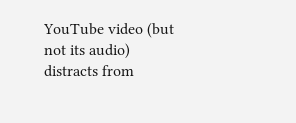YouTube video (but not its audio) distracts from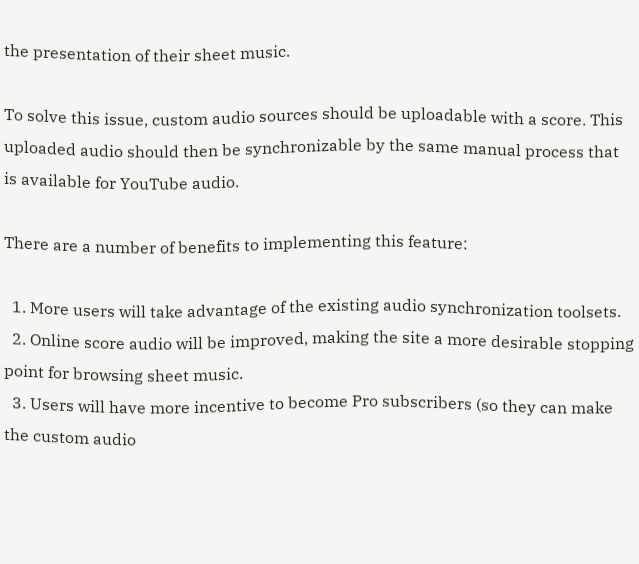the presentation of their sheet music.

To solve this issue, custom audio sources should be uploadable with a score. This uploaded audio should then be synchronizable by the same manual process that is available for YouTube audio.

There are a number of benefits to implementing this feature:

  1. More users will take advantage of the existing audio synchronization toolsets.
  2. Online score audio will be improved, making the site a more desirable stopping point for browsing sheet music.
  3. Users will have more incentive to become Pro subscribers (so they can make the custom audio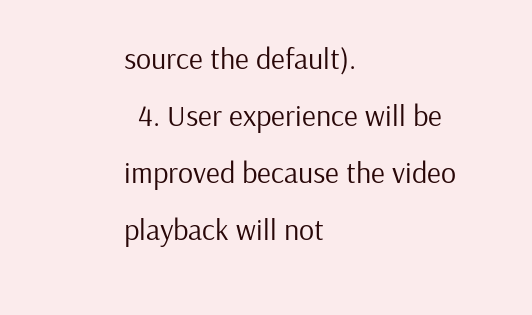source the default).
  4. User experience will be improved because the video playback will not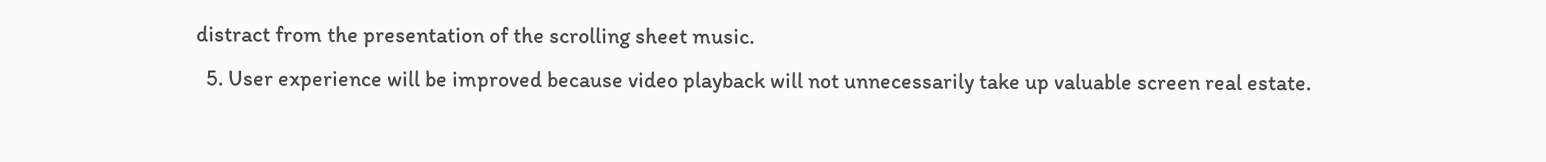distract from the presentation of the scrolling sheet music.
  5. User experience will be improved because video playback will not unnecessarily take up valuable screen real estate.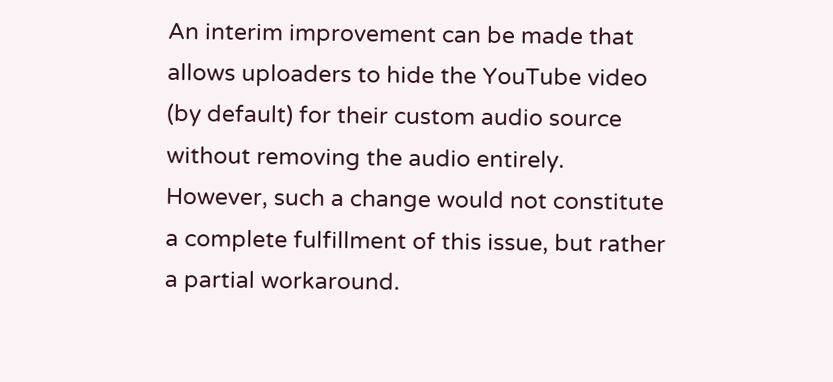An interim improvement can be made that allows uploaders to hide the YouTube video (by default) for their custom audio source without removing the audio entirely. However, such a change would not constitute a complete fulfillment of this issue, but rather a partial workaround.